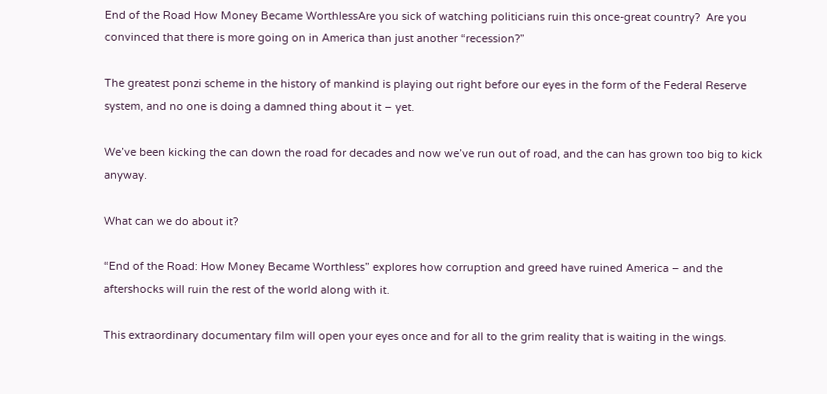End of the Road How Money Became WorthlessAre you sick of watching politicians ruin this once-great country?  Are you convinced that there is more going on in America than just another “recession?”

The greatest ponzi scheme in the history of mankind is playing out right before our eyes in the form of the Federal Reserve system, and no one is doing a damned thing about it – yet.

We’ve been kicking the can down the road for decades and now we’ve run out of road, and the can has grown too big to kick anyway.

What can we do about it?

“End of the Road: How Money Became Worthless” explores how corruption and greed have ruined America – and the aftershocks will ruin the rest of the world along with it.

This extraordinary documentary film will open your eyes once and for all to the grim reality that is waiting in the wings.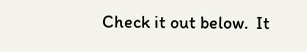Check it out below.  It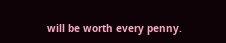will be worth every penny.